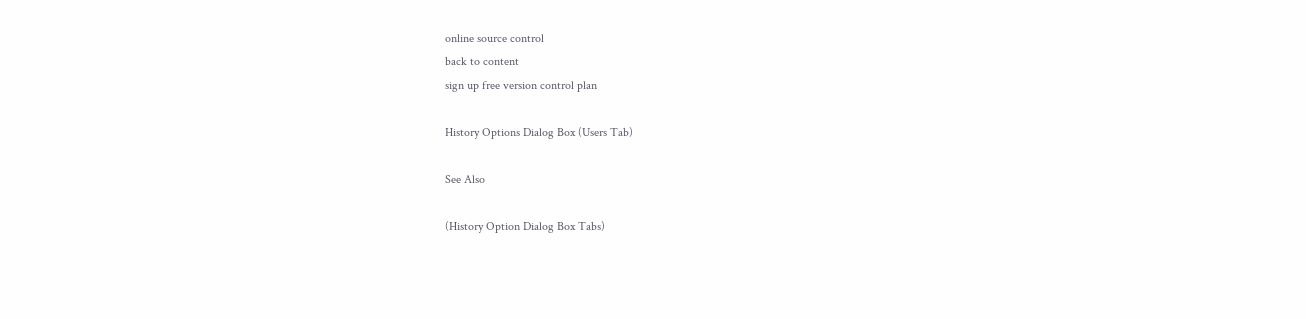online source control
back to content
sign up free version control plan

History Options Dialog Box (Users Tab)

See Also

(History Option Dialog Box Tabs)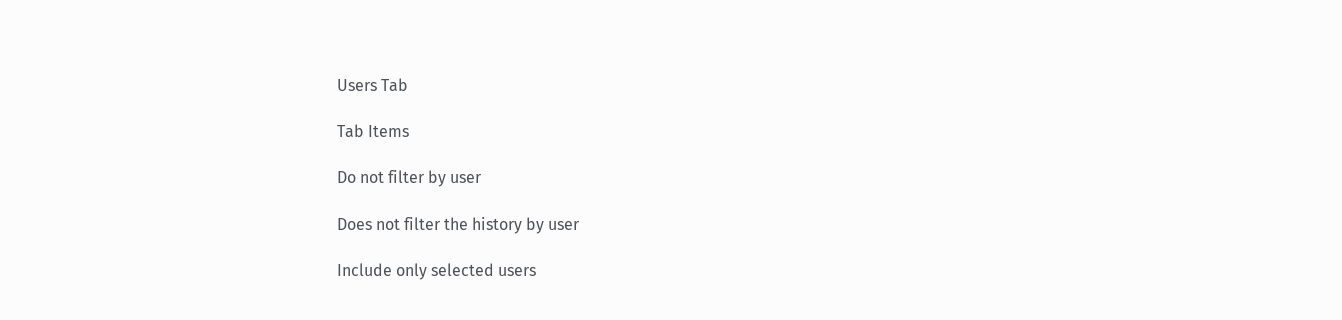Users Tab

Tab Items

Do not filter by user

Does not filter the history by user

Include only selected users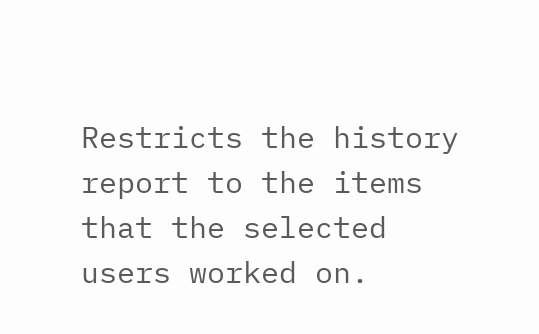Restricts the history report to the items that the selected users worked on.